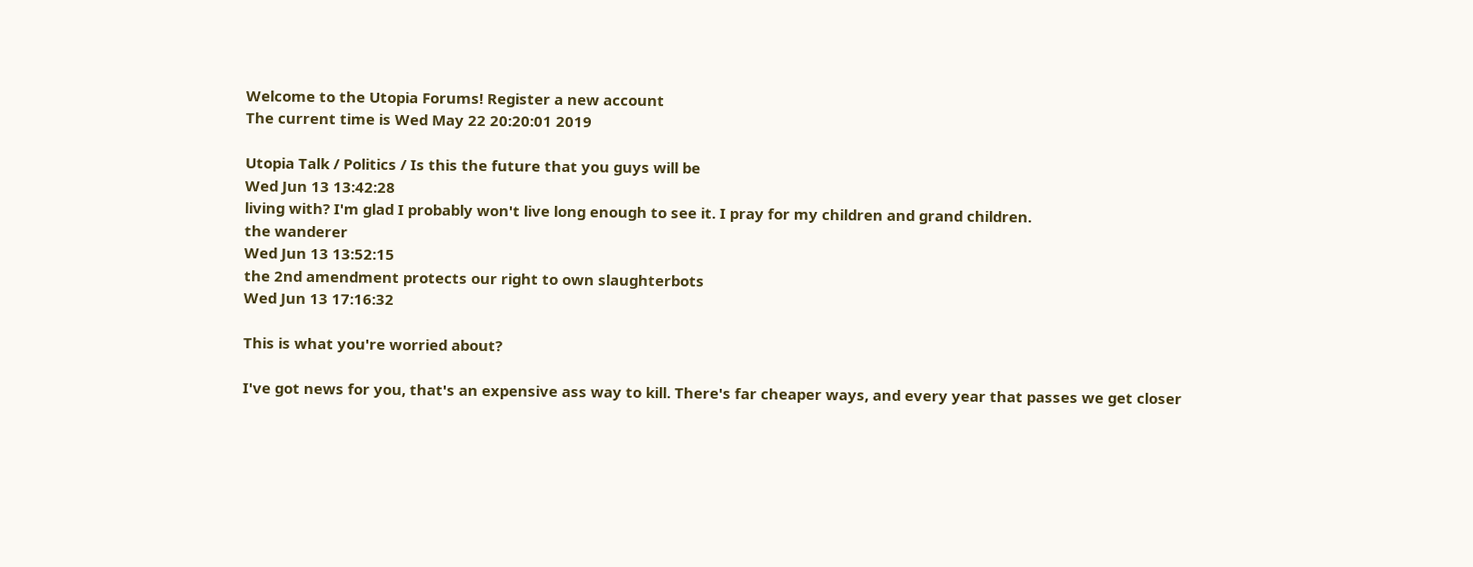Welcome to the Utopia Forums! Register a new account
The current time is Wed May 22 20:20:01 2019

Utopia Talk / Politics / Is this the future that you guys will be
Wed Jun 13 13:42:28
living with? I'm glad I probably won't live long enough to see it. I pray for my children and grand children.
the wanderer
Wed Jun 13 13:52:15
the 2nd amendment protects our right to own slaughterbots
Wed Jun 13 17:16:32

This is what you're worried about?

I've got news for you, that's an expensive ass way to kill. There's far cheaper ways, and every year that passes we get closer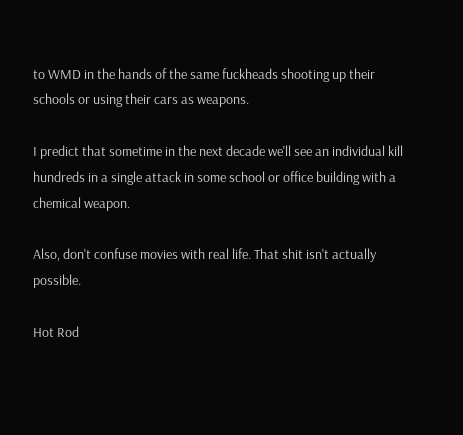to WMD in the hands of the same fuckheads shooting up their schools or using their cars as weapons.

I predict that sometime in the next decade we'll see an individual kill hundreds in a single attack in some school or office building with a chemical weapon.

Also, don't confuse movies with real life. That shit isn't actually possible.

Hot Rod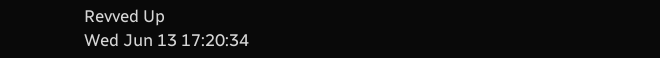Revved Up
Wed Jun 13 17:20:34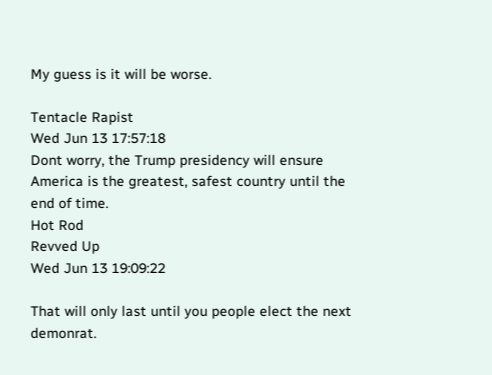My guess is it will be worse.

Tentacle Rapist
Wed Jun 13 17:57:18
Dont worry, the Trump presidency will ensure America is the greatest, safest country until the end of time.
Hot Rod
Revved Up
Wed Jun 13 19:09:22

That will only last until you people elect the next demonrat.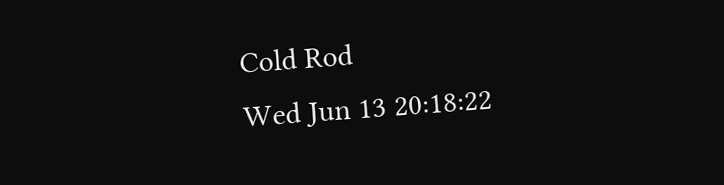Cold Rod
Wed Jun 13 20:18:22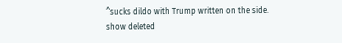^sucks dildo with Trump written on the side.
show deleted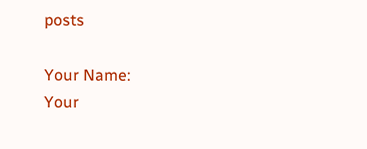posts

Your Name:
Your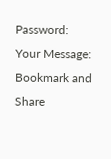Password:
Your Message:
Bookmark and Share